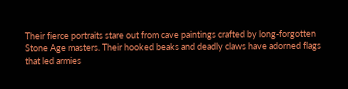Their fierce portraits stare out from cave paintings crafted by long-forgotten Stone Age masters. Their hooked beaks and deadly claws have adorned flags that led armies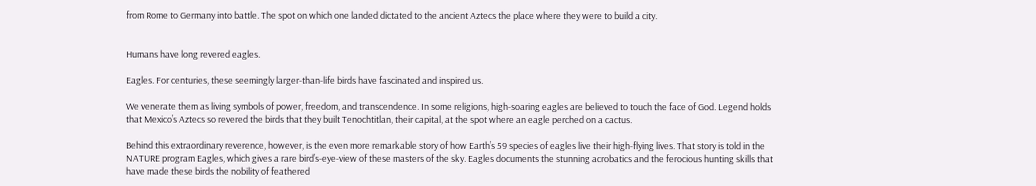from Rome to Germany into battle. The spot on which one landed dictated to the ancient Aztecs the place where they were to build a city.


Humans have long revered eagles.

Eagles. For centuries, these seemingly larger-than-life birds have fascinated and inspired us.

We venerate them as living symbols of power, freedom, and transcendence. In some religions, high-soaring eagles are believed to touch the face of God. Legend holds that Mexico’s Aztecs so revered the birds that they built Tenochtitlan, their capital, at the spot where an eagle perched on a cactus.

Behind this extraordinary reverence, however, is the even more remarkable story of how Earth’s 59 species of eagles live their high-flying lives. That story is told in the NATURE program Eagles, which gives a rare bird’s-eye-view of these masters of the sky. Eagles documents the stunning acrobatics and the ferocious hunting skills that have made these birds the nobility of feathered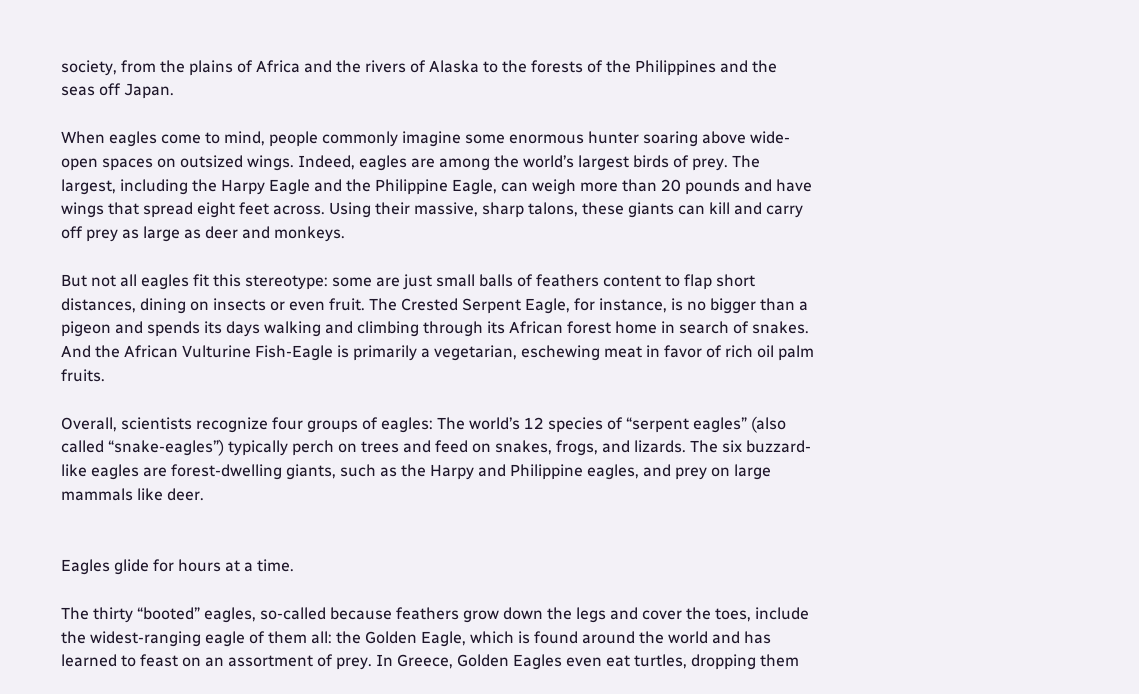society, from the plains of Africa and the rivers of Alaska to the forests of the Philippines and the seas off Japan.

When eagles come to mind, people commonly imagine some enormous hunter soaring above wide-open spaces on outsized wings. Indeed, eagles are among the world’s largest birds of prey. The largest, including the Harpy Eagle and the Philippine Eagle, can weigh more than 20 pounds and have wings that spread eight feet across. Using their massive, sharp talons, these giants can kill and carry off prey as large as deer and monkeys.

But not all eagles fit this stereotype: some are just small balls of feathers content to flap short distances, dining on insects or even fruit. The Crested Serpent Eagle, for instance, is no bigger than a pigeon and spends its days walking and climbing through its African forest home in search of snakes. And the African Vulturine Fish-Eagle is primarily a vegetarian, eschewing meat in favor of rich oil palm fruits.

Overall, scientists recognize four groups of eagles: The world’s 12 species of “serpent eagles” (also called “snake-eagles”) typically perch on trees and feed on snakes, frogs, and lizards. The six buzzard-like eagles are forest-dwelling giants, such as the Harpy and Philippine eagles, and prey on large mammals like deer.


Eagles glide for hours at a time.

The thirty “booted” eagles, so-called because feathers grow down the legs and cover the toes, include the widest-ranging eagle of them all: the Golden Eagle, which is found around the world and has learned to feast on an assortment of prey. In Greece, Golden Eagles even eat turtles, dropping them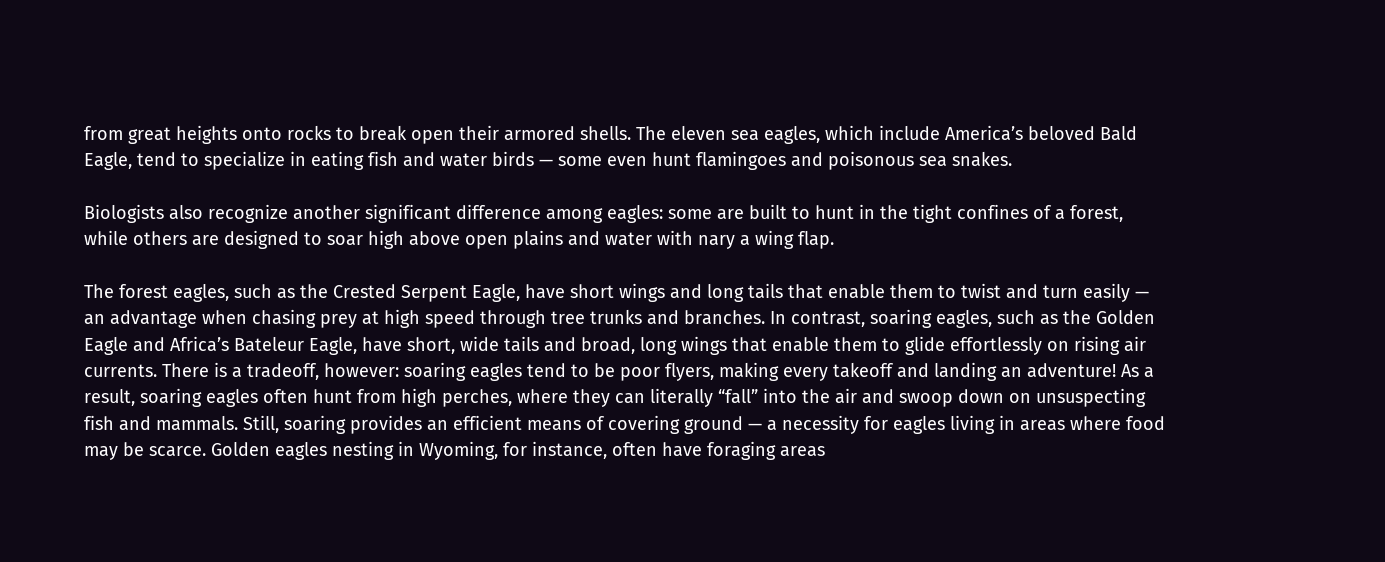from great heights onto rocks to break open their armored shells. The eleven sea eagles, which include America’s beloved Bald Eagle, tend to specialize in eating fish and water birds — some even hunt flamingoes and poisonous sea snakes.

Biologists also recognize another significant difference among eagles: some are built to hunt in the tight confines of a forest, while others are designed to soar high above open plains and water with nary a wing flap.

The forest eagles, such as the Crested Serpent Eagle, have short wings and long tails that enable them to twist and turn easily — an advantage when chasing prey at high speed through tree trunks and branches. In contrast, soaring eagles, such as the Golden Eagle and Africa’s Bateleur Eagle, have short, wide tails and broad, long wings that enable them to glide effortlessly on rising air currents. There is a tradeoff, however: soaring eagles tend to be poor flyers, making every takeoff and landing an adventure! As a result, soaring eagles often hunt from high perches, where they can literally “fall” into the air and swoop down on unsuspecting fish and mammals. Still, soaring provides an efficient means of covering ground — a necessity for eagles living in areas where food may be scarce. Golden eagles nesting in Wyoming, for instance, often have foraging areas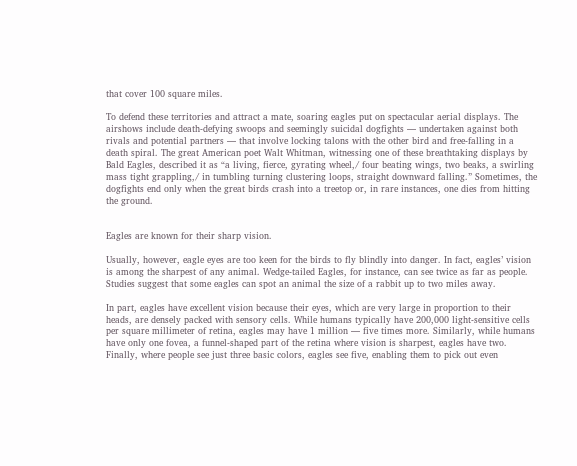that cover 100 square miles.

To defend these territories and attract a mate, soaring eagles put on spectacular aerial displays. The airshows include death-defying swoops and seemingly suicidal dogfights — undertaken against both rivals and potential partners — that involve locking talons with the other bird and free-falling in a death spiral. The great American poet Walt Whitman, witnessing one of these breathtaking displays by Bald Eagles, described it as “a living, fierce, gyrating wheel,/ four beating wings, two beaks, a swirling mass tight grappling,/ in tumbling turning clustering loops, straight downward falling.” Sometimes, the dogfights end only when the great birds crash into a treetop or, in rare instances, one dies from hitting the ground.


Eagles are known for their sharp vision.

Usually, however, eagle eyes are too keen for the birds to fly blindly into danger. In fact, eagles’ vision is among the sharpest of any animal. Wedge-tailed Eagles, for instance, can see twice as far as people. Studies suggest that some eagles can spot an animal the size of a rabbit up to two miles away.

In part, eagles have excellent vision because their eyes, which are very large in proportion to their heads, are densely packed with sensory cells. While humans typically have 200,000 light-sensitive cells per square millimeter of retina, eagles may have 1 million — five times more. Similarly, while humans have only one fovea, a funnel-shaped part of the retina where vision is sharpest, eagles have two. Finally, where people see just three basic colors, eagles see five, enabling them to pick out even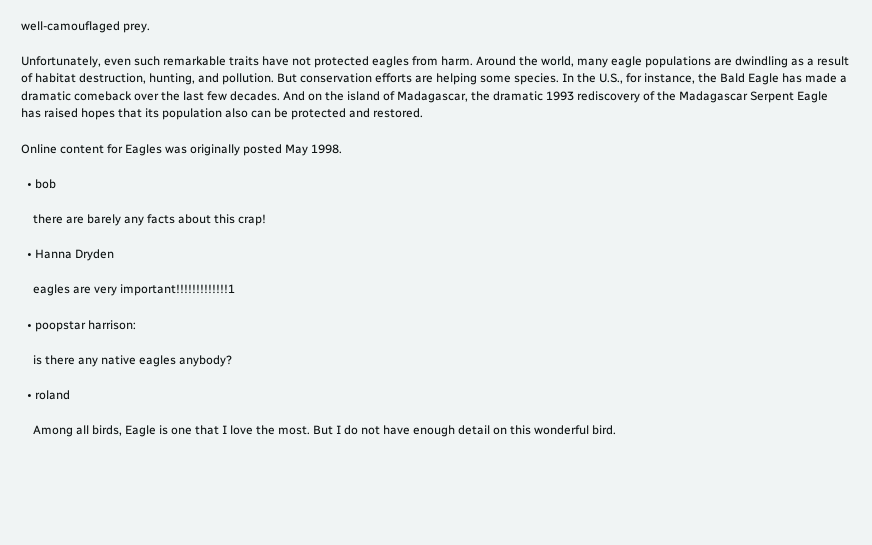well-camouflaged prey.

Unfortunately, even such remarkable traits have not protected eagles from harm. Around the world, many eagle populations are dwindling as a result of habitat destruction, hunting, and pollution. But conservation efforts are helping some species. In the U.S., for instance, the Bald Eagle has made a dramatic comeback over the last few decades. And on the island of Madagascar, the dramatic 1993 rediscovery of the Madagascar Serpent Eagle has raised hopes that its population also can be protected and restored.

Online content for Eagles was originally posted May 1998.

  • bob

    there are barely any facts about this crap!

  • Hanna Dryden

    eagles are very important!!!!!!!!!!!!!1

  • poopstar harrison:

    is there any native eagles anybody?

  • roland

    Among all birds, Eagle is one that I love the most. But I do not have enough detail on this wonderful bird.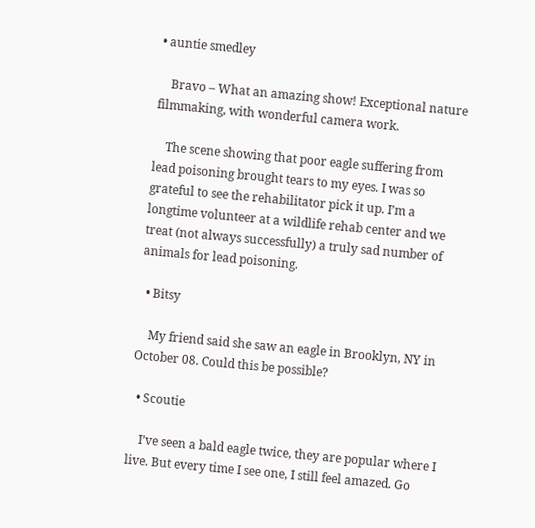• auntie smedley

    Bravo – What an amazing show! Exceptional nature filmmaking, with wonderful camera work.

    The scene showing that poor eagle suffering from lead poisoning brought tears to my eyes. I was so grateful to see the rehabilitator pick it up. I’m a longtime volunteer at a wildlife rehab center and we treat (not always successfully) a truly sad number of animals for lead poisoning.

  • Bitsy

    My friend said she saw an eagle in Brooklyn, NY in October 08. Could this be possible?

  • Scoutie

    I’ve seen a bald eagle twice, they are popular where I live. But every time I see one, I still feel amazed. Go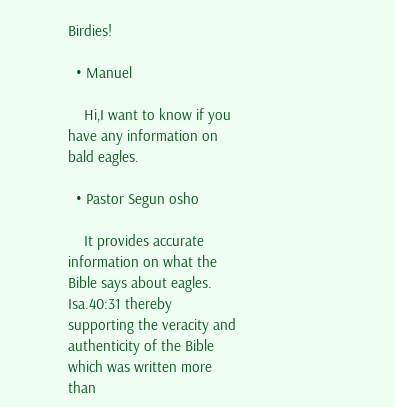Birdies!

  • Manuel

    Hi,I want to know if you have any information on bald eagles.

  • Pastor Segun osho

    It provides accurate information on what the Bible says about eagles. Isa.40:31 thereby supporting the veracity and authenticity of the Bible which was written more than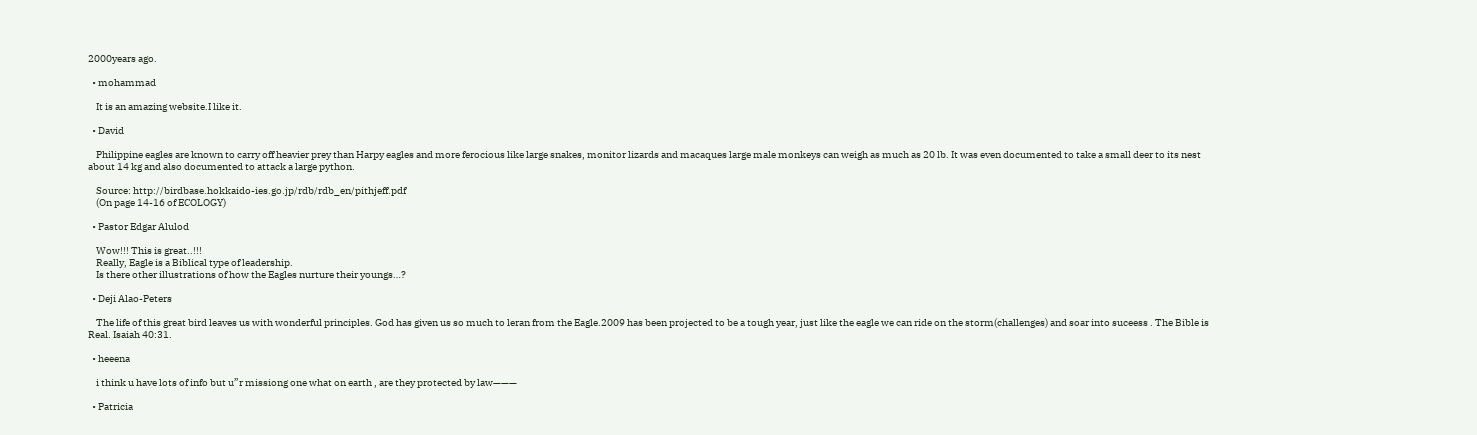2000years ago.

  • mohammad

    It is an amazing website.I like it.

  • David

    Philippine eagles are known to carry off heavier prey than Harpy eagles and more ferocious like large snakes, monitor lizards and macaques large male monkeys can weigh as much as 20 lb. It was even documented to take a small deer to its nest about 14 kg and also documented to attack a large python.

    Source: http://birdbase.hokkaido-ies.go.jp/rdb/rdb_en/pithjeff.pdf
    (On page 14-16 of ECOLOGY)

  • Pastor Edgar Alulod

    Wow!!! This is great..!!!
    Really, Eagle is a Biblical type of leadership.
    Is there other illustrations of how the Eagles nurture their youngs…?

  • Deji Alao-Peters

    The life of this great bird leaves us with wonderful principles. God has given us so much to leran from the Eagle.2009 has been projected to be a tough year, just like the eagle we can ride on the storm(challenges) and soar into suceess . The Bible is Real. Isaiah 40:31.

  • heeena

    i think u have lots of info but u”r missiong one what on earth , are they protected by law———

  • Patricia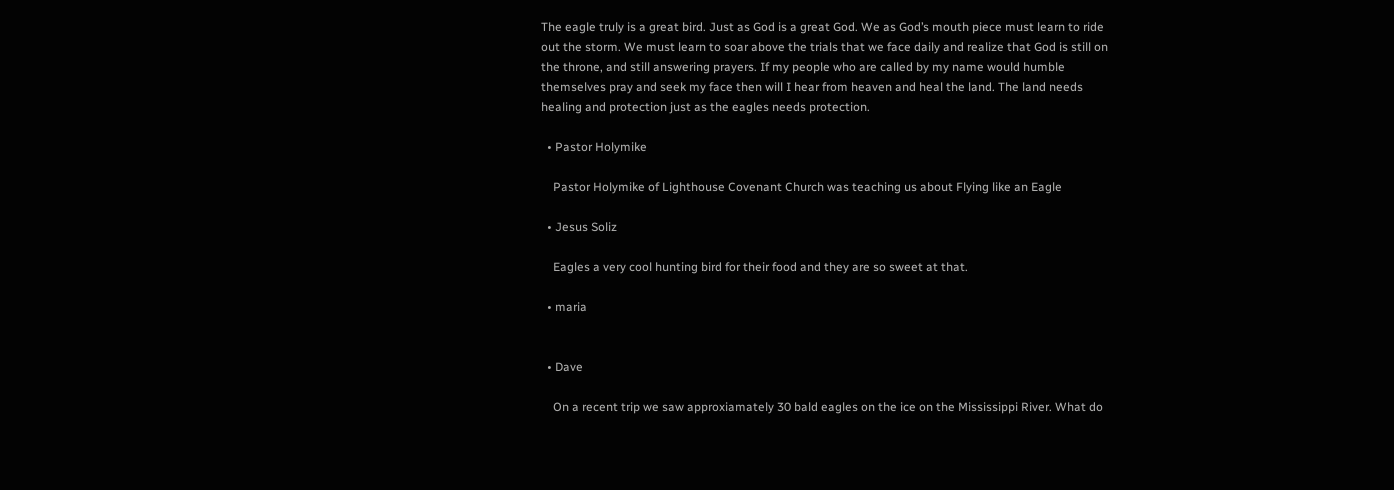The eagle truly is a great bird. Just as God is a great God. We as God’s mouth piece must learn to ride out the storm. We must learn to soar above the trials that we face daily and realize that God is still on the throne, and still answering prayers. If my people who are called by my name would humble themselves pray and seek my face then will I hear from heaven and heal the land. The land needs healing and protection just as the eagles needs protection.

  • Pastor Holymike

    Pastor Holymike of Lighthouse Covenant Church was teaching us about Flying like an Eagle

  • Jesus Soliz

    Eagles a very cool hunting bird for their food and they are so sweet at that.

  • maria


  • Dave

    On a recent trip we saw approxiamately 30 bald eagles on the ice on the Mississippi River. What do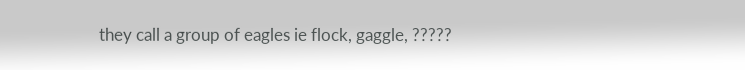they call a group of eagles ie flock, gaggle, ?????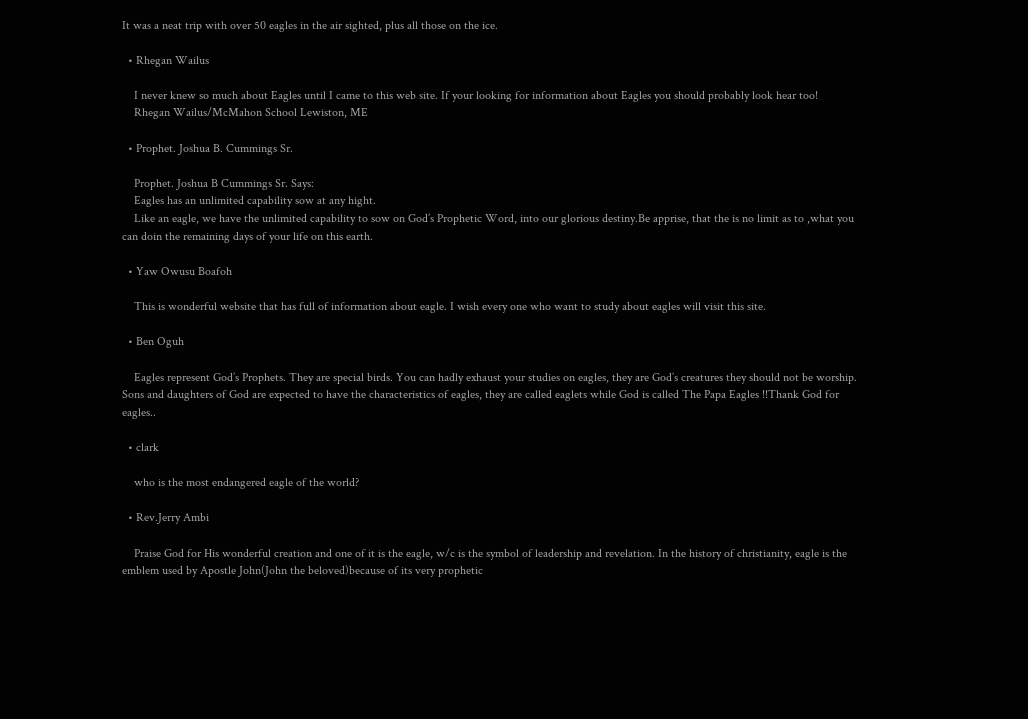It was a neat trip with over 50 eagles in the air sighted, plus all those on the ice.

  • Rhegan Wailus

    I never knew so much about Eagles until I came to this web site. If your looking for information about Eagles you should probably look hear too!
    Rhegan Wailus/McMahon School Lewiston, ME

  • Prophet. Joshua B. Cummings Sr.

    Prophet. Joshua B Cummings Sr. Says:
    Eagles has an unlimited capability sow at any hight.
    Like an eagle, we have the unlimited capability to sow on God’s Prophetic Word, into our glorious destiny.Be apprise, that the is no limit as to ,what you can doin the remaining days of your life on this earth.

  • Yaw Owusu Boafoh

    This is wonderful website that has full of information about eagle. I wish every one who want to study about eagles will visit this site.

  • Ben Oguh

    Eagles represent God’s Prophets. They are special birds. You can hadly exhaust your studies on eagles, they are God’s creatures they should not be worship. Sons and daughters of God are expected to have the characteristics of eagles, they are called eaglets while God is called The Papa Eagles !!Thank God for eagles..

  • clark

    who is the most endangered eagle of the world?

  • Rev.Jerry Ambi

    Praise God for His wonderful creation and one of it is the eagle, w/c is the symbol of leadership and revelation. In the history of christianity, eagle is the emblem used by Apostle John(John the beloved)because of its very prophetic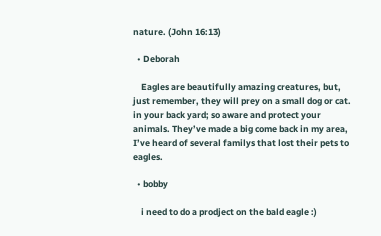nature. (John 16:13)

  • Deborah

    Eagles are beautifully amazing creatures, but, just remember, they will prey on a small dog or cat. in your back yard; so aware and protect your animals. They’ve made a big come back in my area, I’ve heard of several familys that lost their pets to eagles.

  • bobby

    i need to do a prodject on the bald eagle :)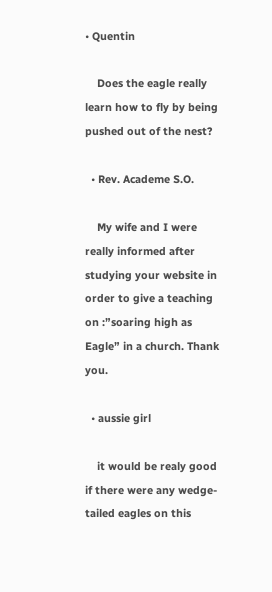• Quentin

    Does the eagle really learn how to fly by being pushed out of the nest?

  • Rev. Academe S.O.

    My wife and I were really informed after studying your website in order to give a teaching on :”soaring high as Eagle” in a church. Thank you.

  • aussie girl

    it would be realy good if there were any wedge-tailed eagles on this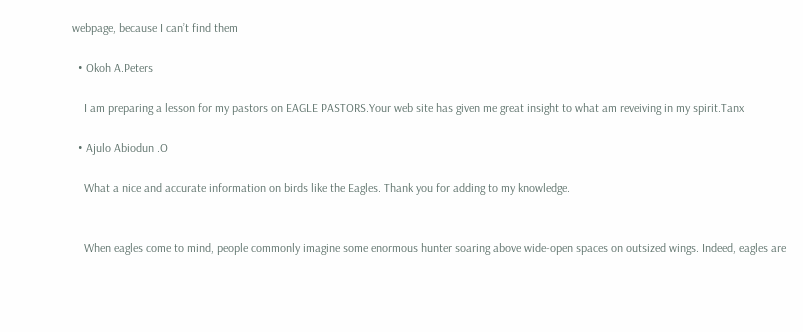webpage, because I can’t find them

  • Okoh A.Peters

    I am preparing a lesson for my pastors on EAGLE PASTORS.Your web site has given me great insight to what am reveiving in my spirit.Tanx

  • Ajulo Abiodun .O

    What a nice and accurate information on birds like the Eagles. Thank you for adding to my knowledge.


    When eagles come to mind, people commonly imagine some enormous hunter soaring above wide-open spaces on outsized wings. Indeed, eagles are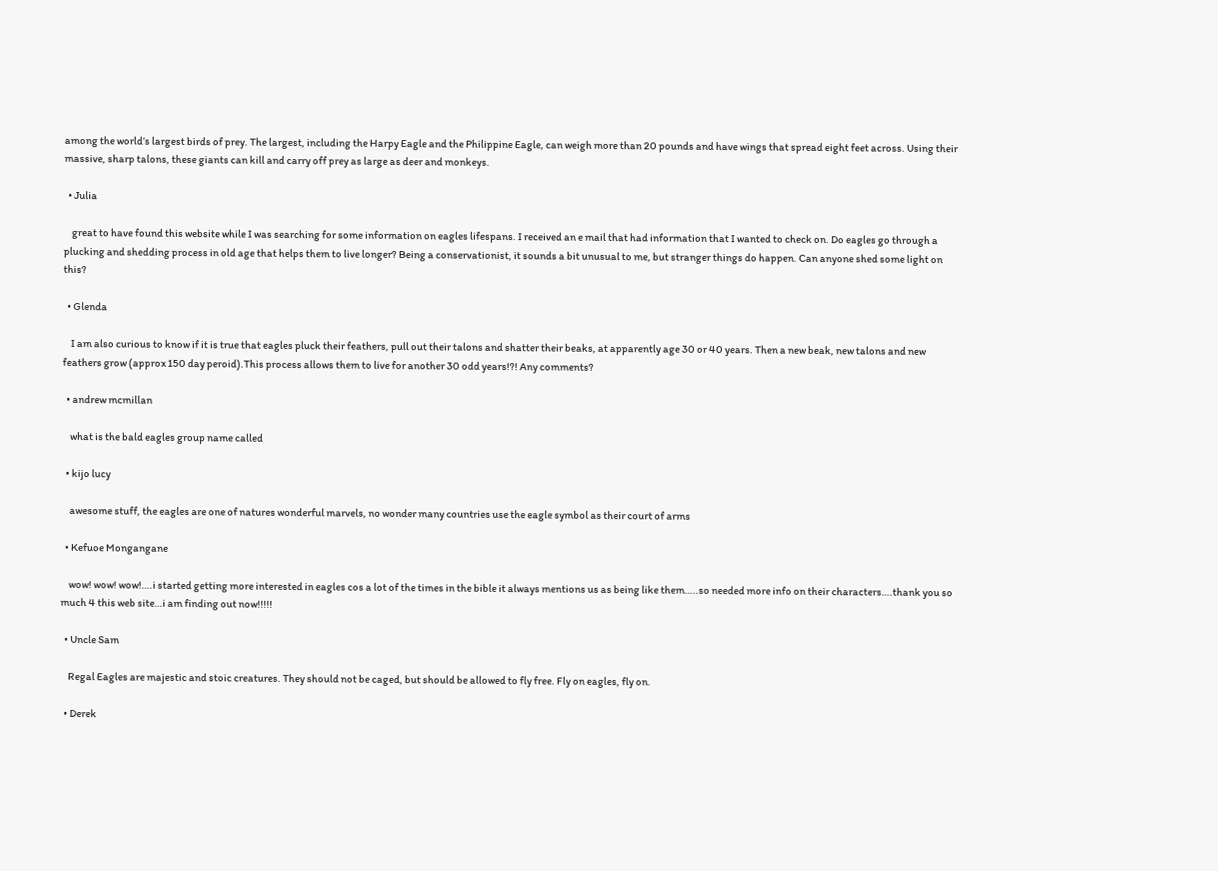among the world’s largest birds of prey. The largest, including the Harpy Eagle and the Philippine Eagle, can weigh more than 20 pounds and have wings that spread eight feet across. Using their massive, sharp talons, these giants can kill and carry off prey as large as deer and monkeys.

  • Julia

    great to have found this website while I was searching for some information on eagles lifespans. I received an e mail that had information that I wanted to check on. Do eagles go through a plucking and shedding process in old age that helps them to live longer? Being a conservationist, it sounds a bit unusual to me, but stranger things do happen. Can anyone shed some light on this?

  • Glenda

    I am also curious to know if it is true that eagles pluck their feathers, pull out their talons and shatter their beaks, at apparently age 30 or 40 years. Then a new beak, new talons and new feathers grow (approx 150 day peroid).This process allows them to live for another 30 odd years!?! Any comments?

  • andrew mcmillan

    what is the bald eagles group name called

  • kijo lucy

    awesome stuff, the eagles are one of natures wonderful marvels, no wonder many countries use the eagle symbol as their court of arms

  • Kefuoe Mongangane

    wow! wow! wow!….i started getting more interested in eagles cos a lot of the times in the bible it always mentions us as being like them…..so needed more info on their characters….thank you so much 4 this web site…i am finding out now!!!!!

  • Uncle Sam

    Regal Eagles are majestic and stoic creatures. They should not be caged, but should be allowed to fly free. Fly on eagles, fly on.

  • Derek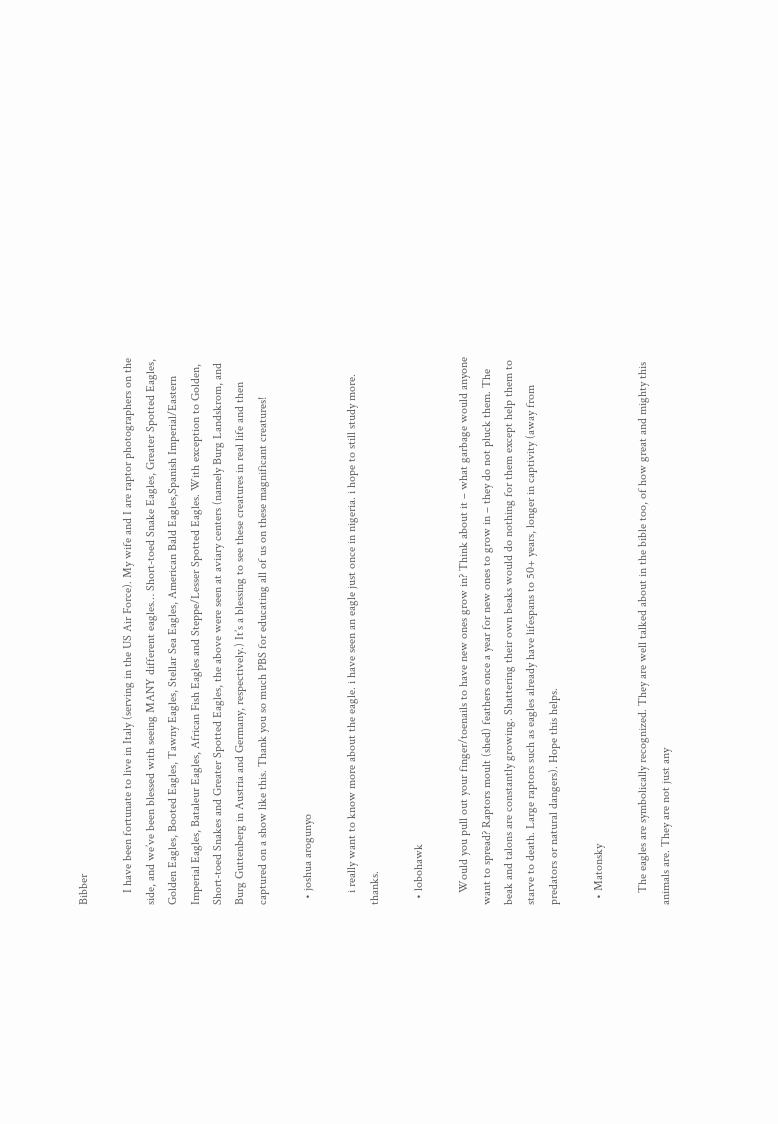Bibber

    I have been fortunate to live in Italy (serving in the US Air Force). My wife and I are raptor photographers on the side, and we’ve been blessed with seeing MANY different eagles… Short-toed Snake Eagles, Greater Spotted Eagles, Golden Eagles, Booted Eagles, Tawny Eagles, Stellar Sea Eagles, American Bald Eagles,Spanish Imperial/Eastern Imperial Eagles, Bataleur Eagles, African Fish Eagles and Steppe/Lesser Spotted Eagles. With exception to Golden, Short-toed Snakes and Greater Spotted Eagles, the above were seen at aviary centers (namely Burg Landskrom, and Burg Guttenberg in Austria and Germany, respectively.) It’s a blessing to see these creatures in real life and then captured on a show like this. Thank you so much PBS for educating all of us on these magnificant creatures!

  • joshua arogunyo

    i really want to know more about the eagle. i have seen an eagle just once in nigeria. i hope to still study more. thanks.

  • lobohawk

    Would you pull out your finger/toenails to have new ones grow in? Think about it – what garbage would anyone want to spread? Raptors moult (shed) feathers once a year for new ones to grow in – they do not pluck them. The beak and talons are constantly growing. Shattering their own beaks would do nothing for them except help them to starve to death. Large raptors such as eagles already have lifespans to 50+ years, longer in captivity (away from predators or natural dangers). Hope this helps.

  • Matonsky

    The eagles are symbolically recognized. They are well talked about in the bible too, of how great and mighty this animals are. They are not just any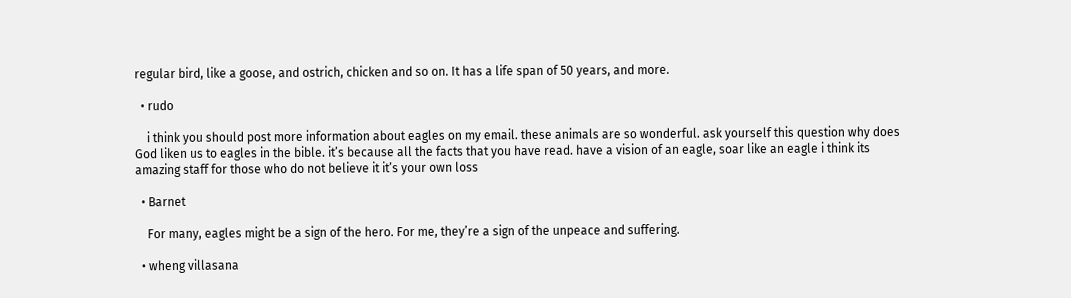regular bird, like a goose, and ostrich, chicken and so on. It has a life span of 50 years, and more.

  • rudo

    i think you should post more information about eagles on my email. these animals are so wonderful. ask yourself this question why does God liken us to eagles in the bible. it’s because all the facts that you have read. have a vision of an eagle, soar like an eagle i think its amazing staff for those who do not believe it it’s your own loss

  • Barnet

    For many, eagles might be a sign of the hero. For me, they’re a sign of the unpeace and suffering.

  • wheng villasana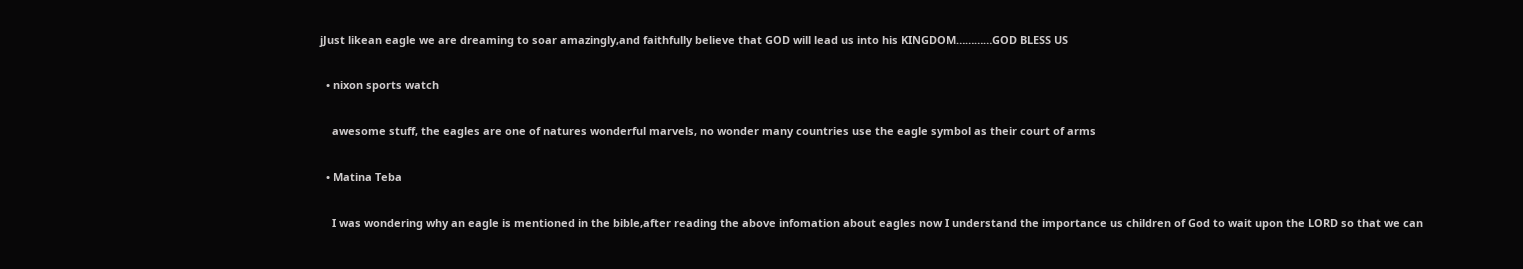jJust likean eagle we are dreaming to soar amazingly,and faithfully believe that GOD will lead us into his KINGDOM…………GOD BLESS US

  • nixon sports watch

    awesome stuff, the eagles are one of natures wonderful marvels, no wonder many countries use the eagle symbol as their court of arms

  • Matina Teba

    I was wondering why an eagle is mentioned in the bible,after reading the above infomation about eagles now I understand the importance us children of God to wait upon the LORD so that we can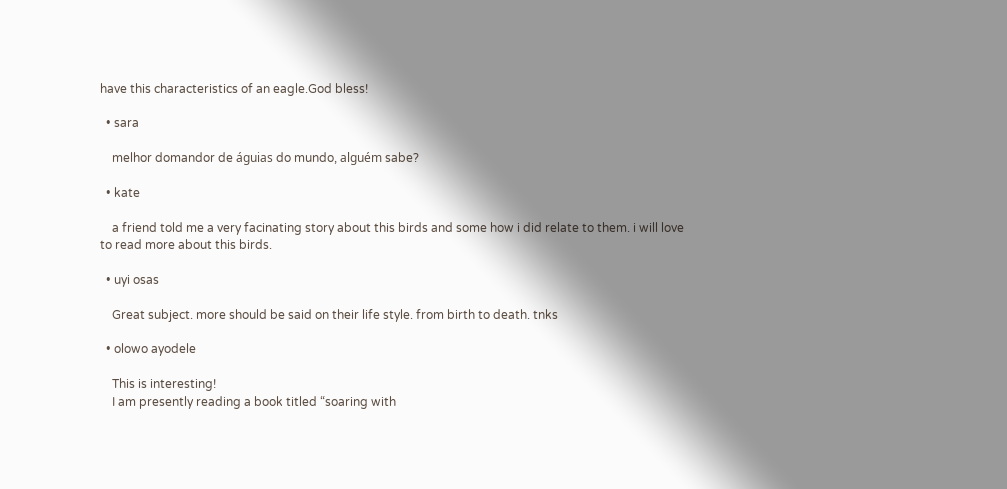have this characteristics of an eagle.God bless!

  • sara

    melhor domandor de águias do mundo, alguém sabe?

  • kate

    a friend told me a very facinating story about this birds and some how i did relate to them. i will love to read more about this birds.

  • uyi osas

    Great subject. more should be said on their life style. from birth to death. tnks

  • olowo ayodele

    This is interesting!
    I am presently reading a book titled “soaring with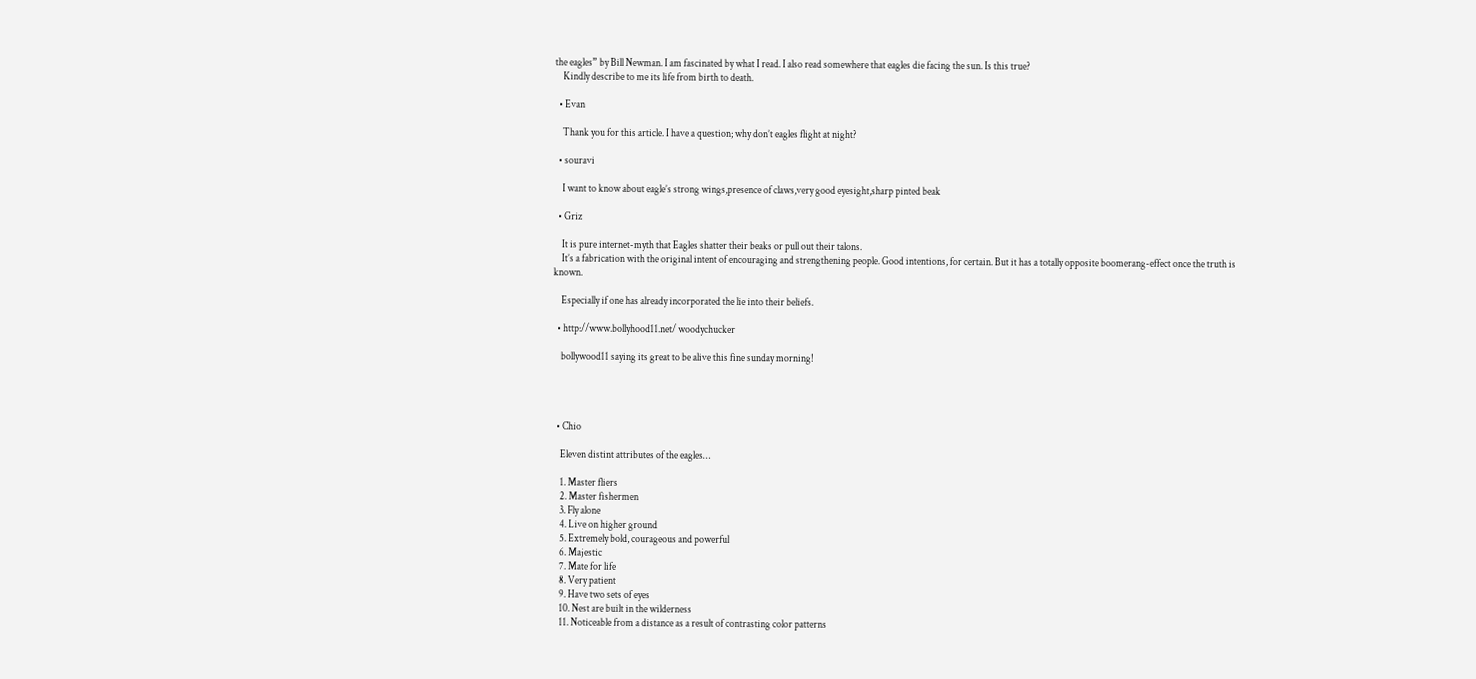the eagles” by Bill Newman. I am fascinated by what I read. I also read somewhere that eagles die facing the sun. Is this true?
    Kindly describe to me its life from birth to death.

  • Evan

    Thank you for this article. I have a question; why don’t eagles flight at night?

  • souravi

    I want to know about eagle’s strong wings,presence of claws,very good eyesight,sharp pinted beak

  • Griz

    It is pure internet-myth that Eagles shatter their beaks or pull out their talons.
    It’s a fabrication with the original intent of encouraging and strengthening people. Good intentions, for certain. But it has a totally opposite boomerang-effect once the truth is known.

    Especially if one has already incorporated the lie into their beliefs.

  • http://www.bollyhood11.net/ woodychucker

    bollywood11 saying its great to be alive this fine sunday morning!




  • Chio

    Eleven distint attributes of the eagles…

    1. Master fliers
    2. Master fishermen
    3. Fly alone
    4. Live on higher ground
    5. Extremely bold, courageous and powerful
    6. Majestic
    7. Mate for life
    8. Very patient
    9. Have two sets of eyes
    10. Nest are built in the wilderness
    11. Noticeable from a distance as a result of contrasting color patterns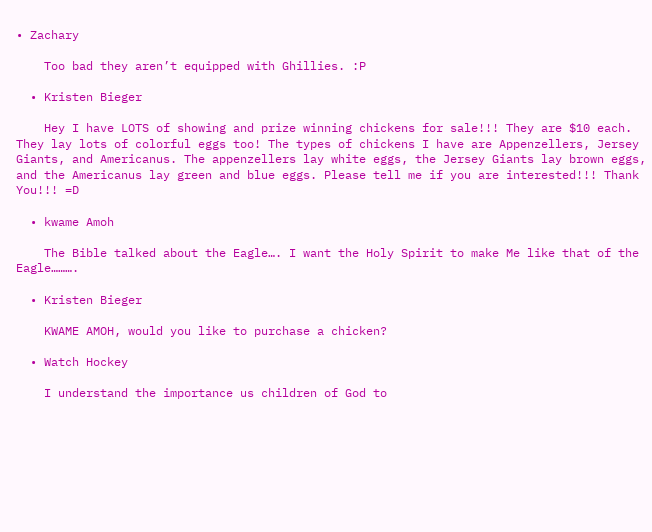• Zachary

    Too bad they aren’t equipped with Ghillies. :P

  • Kristen Bieger

    Hey I have LOTS of showing and prize winning chickens for sale!!! They are $10 each. They lay lots of colorful eggs too! The types of chickens I have are Appenzellers, Jersey Giants, and Americanus. The appenzellers lay white eggs, the Jersey Giants lay brown eggs, and the Americanus lay green and blue eggs. Please tell me if you are interested!!! Thank You!!! =D

  • kwame Amoh

    The Bible talked about the Eagle…. I want the Holy Spirit to make Me like that of the Eagle……….

  • Kristen Bieger

    KWAME AMOH, would you like to purchase a chicken?

  • Watch Hockey

    I understand the importance us children of God to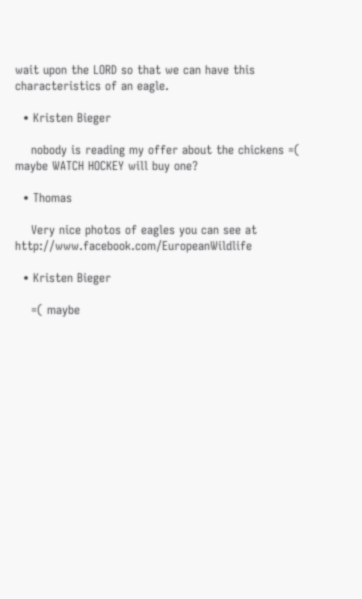wait upon the LORD so that we can have this characteristics of an eagle.

  • Kristen Bieger

    nobody is reading my offer about the chickens =( maybe WATCH HOCKEY will buy one?

  • Thomas

    Very nice photos of eagles you can see at http://www.facebook.com/EuropeanWildlife

  • Kristen Bieger

    =( maybe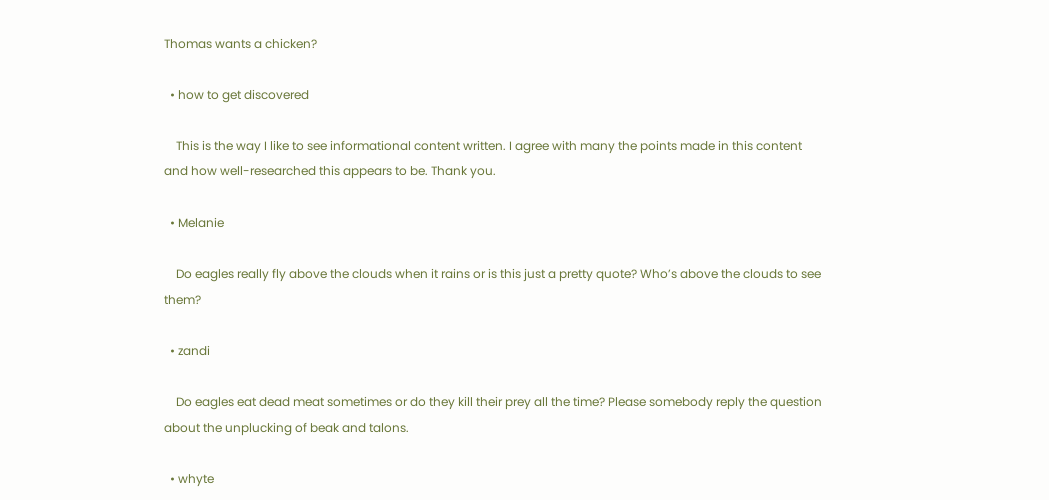Thomas wants a chicken?

  • how to get discovered

    This is the way I like to see informational content written. I agree with many the points made in this content and how well-researched this appears to be. Thank you.

  • Melanie

    Do eagles really fly above the clouds when it rains or is this just a pretty quote? Who’s above the clouds to see them?

  • zandi

    Do eagles eat dead meat sometimes or do they kill their prey all the time? Please somebody reply the question about the unplucking of beak and talons.

  • whyte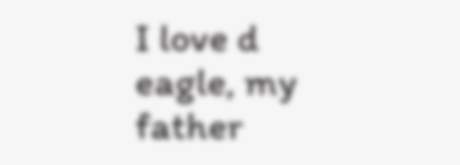I love d eagle, my father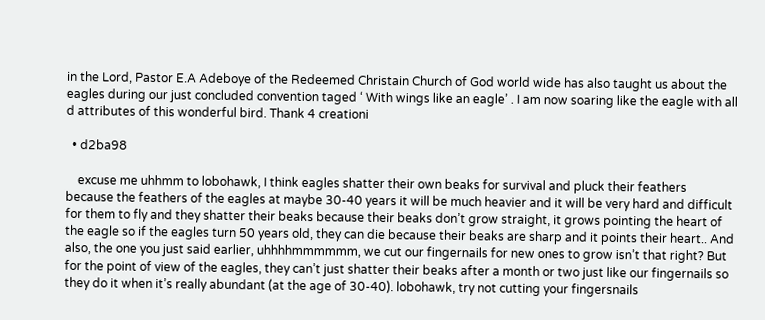in the Lord, Pastor E.A Adeboye of the Redeemed Christain Church of God world wide has also taught us about the eagles during our just concluded convention taged ‘ With wings like an eagle’ . I am now soaring like the eagle with all d attributes of this wonderful bird. Thank 4 creationi

  • d2ba98

    excuse me uhhmm to lobohawk, I think eagles shatter their own beaks for survival and pluck their feathers because the feathers of the eagles at maybe 30-40 years it will be much heavier and it will be very hard and difficult for them to fly and they shatter their beaks because their beaks don’t grow straight, it grows pointing the heart of the eagle so if the eagles turn 50 years old, they can die because their beaks are sharp and it points their heart.. And also, the one you just said earlier, uhhhhmmmmmm, we cut our fingernails for new ones to grow isn’t that right? But for the point of view of the eagles, they can’t just shatter their beaks after a month or two just like our fingernails so they do it when it’s really abundant (at the age of 30-40). lobohawk, try not cutting your fingersnails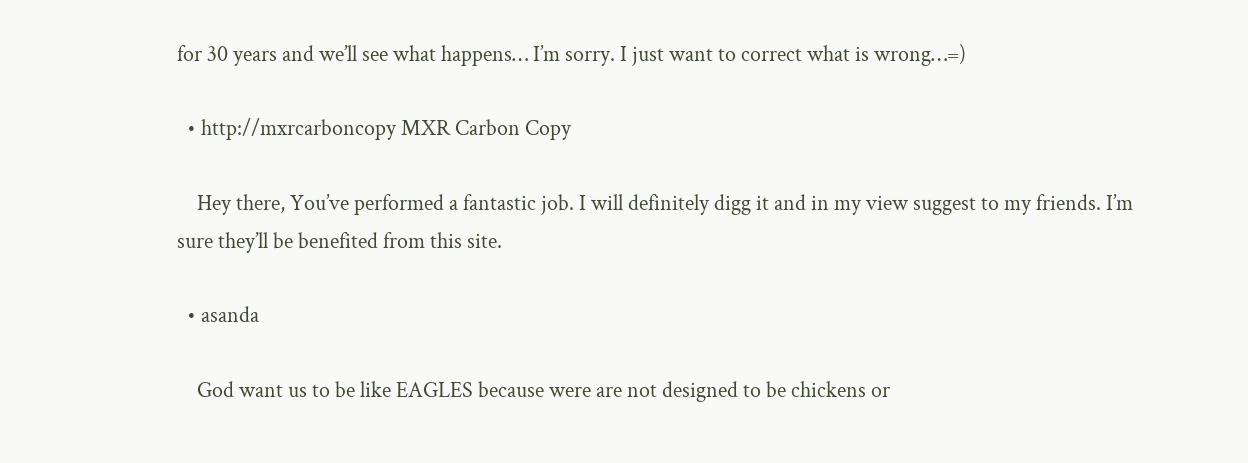for 30 years and we’ll see what happens… I’m sorry. I just want to correct what is wrong…=)

  • http://mxrcarboncopy MXR Carbon Copy

    Hey there, You’ve performed a fantastic job. I will definitely digg it and in my view suggest to my friends. I’m sure they’ll be benefited from this site.

  • asanda

    God want us to be like EAGLES because were are not designed to be chickens or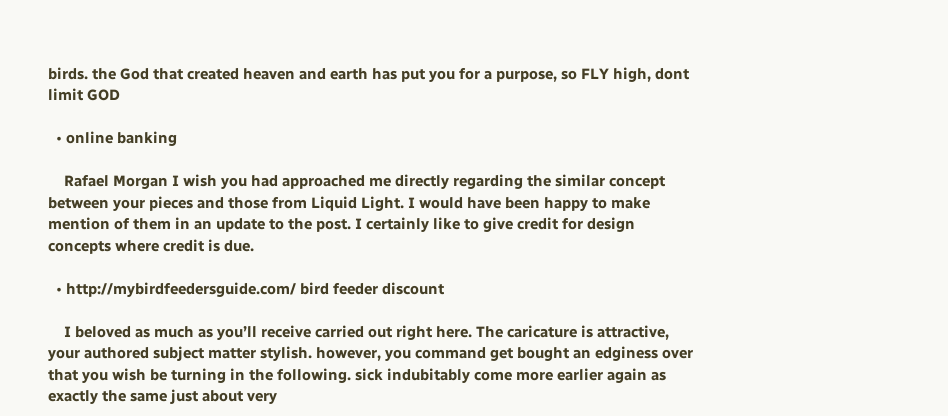birds. the God that created heaven and earth has put you for a purpose, so FLY high, dont limit GOD

  • online banking

    Rafael Morgan I wish you had approached me directly regarding the similar concept between your pieces and those from Liquid Light. I would have been happy to make mention of them in an update to the post. I certainly like to give credit for design concepts where credit is due.

  • http://mybirdfeedersguide.com/ bird feeder discount

    I beloved as much as you’ll receive carried out right here. The caricature is attractive, your authored subject matter stylish. however, you command get bought an edginess over that you wish be turning in the following. sick indubitably come more earlier again as exactly the same just about very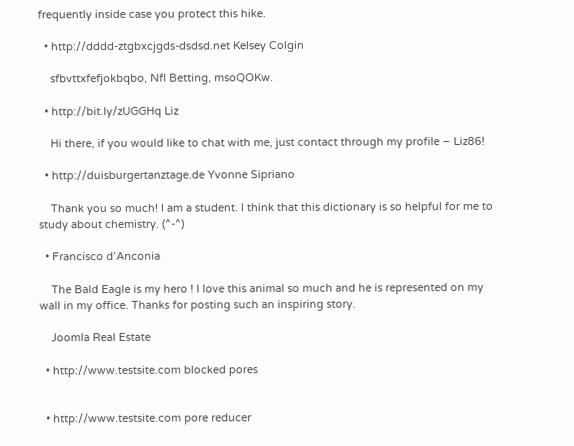frequently inside case you protect this hike.

  • http://dddd-ztgbxcjgds-dsdsd.net Kelsey Colgin

    sfbvttxfefjokbqbo, Nfl Betting, msoQOKw.

  • http://bit.ly/zUGGHq Liz

    Hi there, if you would like to chat with me, just contact through my profile – Liz86!

  • http://duisburgertanztage.de Yvonne Sipriano

    Thank you so much! I am a student. I think that this dictionary is so helpful for me to study about chemistry. (^-^)

  • Francisco d’Anconia

    The Bald Eagle is my hero ! I love this animal so much and he is represented on my wall in my office. Thanks for posting such an inspiring story.

    Joomla Real Estate

  • http://www.testsite.com blocked pores


  • http://www.testsite.com pore reducer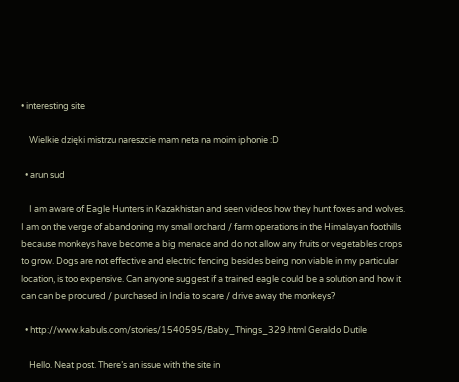• interesting site

    Wielkie dzięki mistrzu nareszcie mam neta na moim iphonie :D

  • arun sud

    I am aware of Eagle Hunters in Kazakhistan and seen videos how they hunt foxes and wolves. I am on the verge of abandoning my small orchard / farm operations in the Himalayan foothills because monkeys have become a big menace and do not allow any fruits or vegetables crops to grow. Dogs are not effective and electric fencing besides being non viable in my particular location, is too expensive. Can anyone suggest if a trained eagle could be a solution and how it can can be procured / purchased in India to scare / drive away the monkeys?

  • http://www.kabuls.com/stories/1540595/Baby_Things_329.html Geraldo Dutile

    Hello. Neat post. There’s an issue with the site in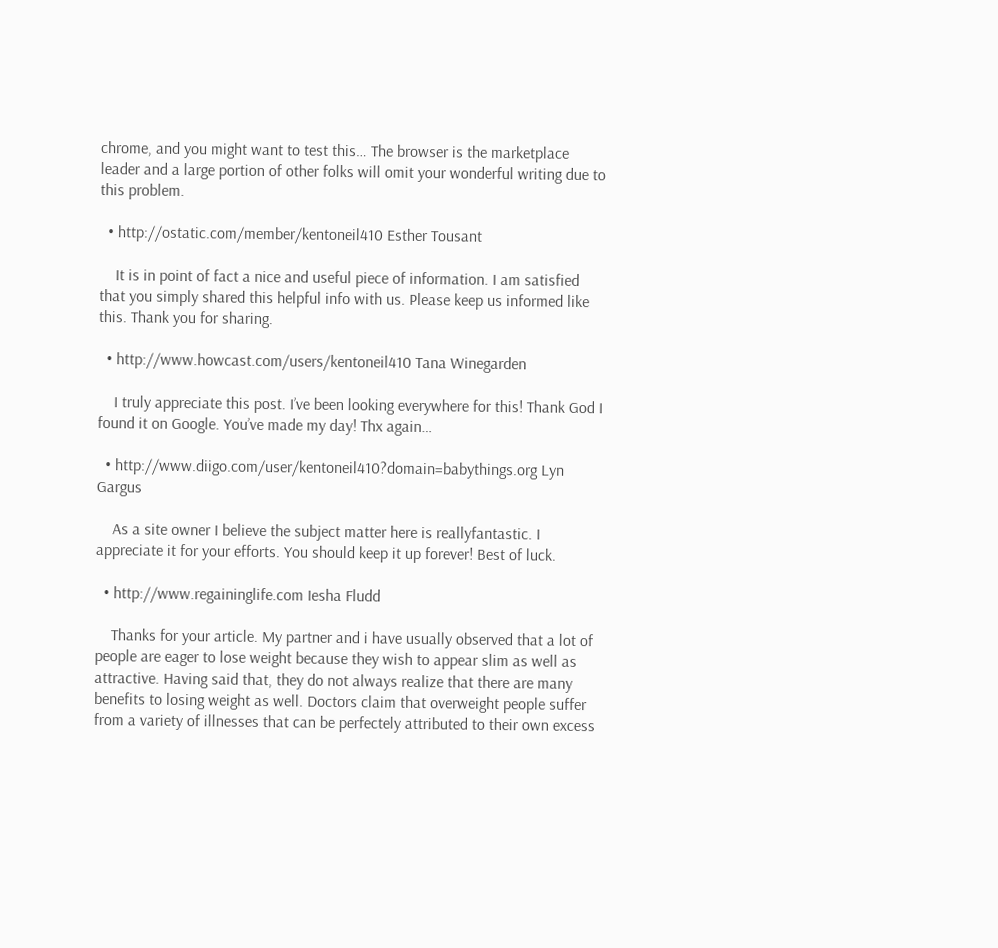chrome, and you might want to test this… The browser is the marketplace leader and a large portion of other folks will omit your wonderful writing due to this problem.

  • http://ostatic.com/member/kentoneil410 Esther Tousant

    It is in point of fact a nice and useful piece of information. I am satisfied that you simply shared this helpful info with us. Please keep us informed like this. Thank you for sharing.

  • http://www.howcast.com/users/kentoneil410 Tana Winegarden

    I truly appreciate this post. I’ve been looking everywhere for this! Thank God I found it on Google. You’ve made my day! Thx again…

  • http://www.diigo.com/user/kentoneil410?domain=babythings.org Lyn Gargus

    As a site owner I believe the subject matter here is reallyfantastic. I appreciate it for your efforts. You should keep it up forever! Best of luck.

  • http://www.regaininglife.com Iesha Fludd

    Thanks for your article. My partner and i have usually observed that a lot of people are eager to lose weight because they wish to appear slim as well as attractive. Having said that, they do not always realize that there are many benefits to losing weight as well. Doctors claim that overweight people suffer from a variety of illnesses that can be perfectely attributed to their own excess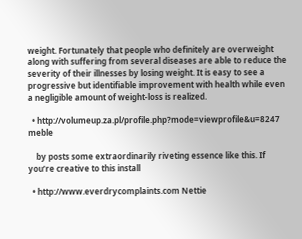weight. Fortunately that people who definitely are overweight along with suffering from several diseases are able to reduce the severity of their illnesses by losing weight. It is easy to see a progressive but identifiable improvement with health while even a negligible amount of weight-loss is realized.

  • http://volumeup.za.pl/profile.php?mode=viewprofile&u=8247 meble

    by posts some extraordinarily riveting essence like this. If you’re creative to this install

  • http://www.everdrycomplaints.com Nettie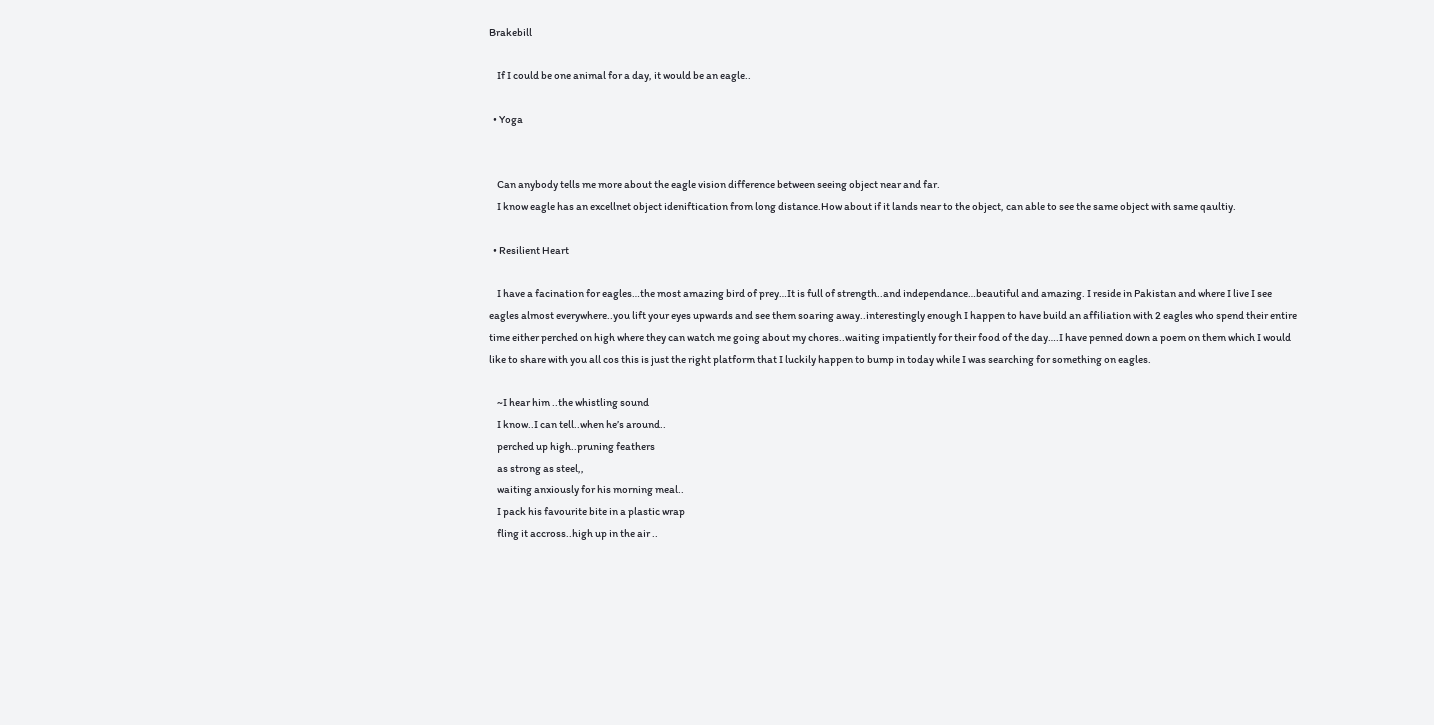Brakebill

    If I could be one animal for a day, it would be an eagle..

  • Yoga


    Can anybody tells me more about the eagle vision difference between seeing object near and far.
    I know eagle has an excellnet object ideniftication from long distance.How about if it lands near to the object, can able to see the same object with same qaultiy.

  • Resilient Heart

    I have a facination for eagles…the most amazing bird of prey…It is full of strength..and independance…beautiful and amazing. I reside in Pakistan and where I live I see eagles almost everywhere..you lift your eyes upwards and see them soaring away..interestingly enough I happen to have build an affiliation with 2 eagles who spend their entire time either perched on high where they can watch me going about my chores..waiting impatiently for their food of the day….I have penned down a poem on them which I would like to share with you all cos this is just the right platform that I luckily happen to bump in today while I was searching for something on eagles.

    ~I hear him ..the whistling sound
    I know..I can tell..when he’s around..
    perched up high..pruning feathers
    as strong as steel,,
    waiting anxiously for his morning meal..
    I pack his favourite bite in a plastic wrap
    fling it accross..high up in the air ..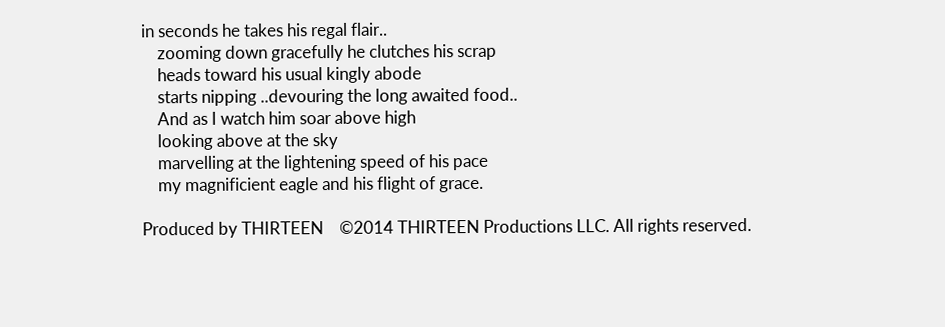in seconds he takes his regal flair..
    zooming down gracefully he clutches his scrap
    heads toward his usual kingly abode
    starts nipping ..devouring the long awaited food..
    And as I watch him soar above high
    looking above at the sky
    marvelling at the lightening speed of his pace
    my magnificient eagle and his flight of grace.

Produced by THIRTEEN    ©2014 THIRTEEN Productions LLC. All rights reserved.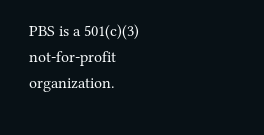PBS is a 501(c)(3) not-for-profit organization.